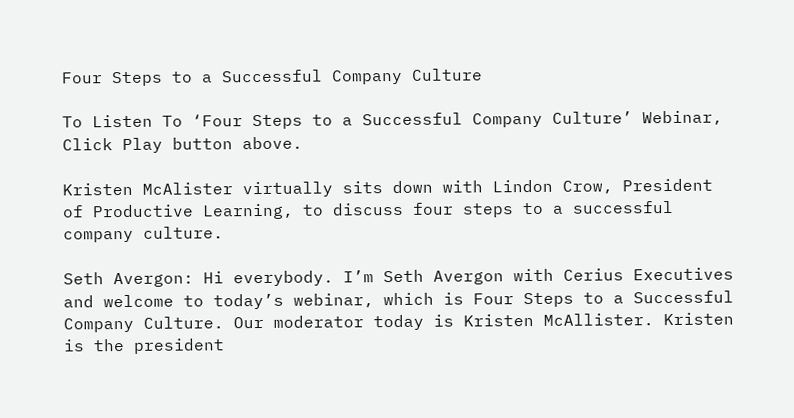Four Steps to a Successful Company Culture

To Listen To ‘Four Steps to a Successful Company Culture’ Webinar, Click Play button above.

Kristen McAlister virtually sits down with Lindon Crow, President of Productive Learning, to discuss four steps to a successful company culture.

Seth Avergon: Hi everybody. I’m Seth Avergon with Cerius Executives and welcome to today’s webinar, which is Four Steps to a Successful Company Culture. Our moderator today is Kristen McAllister. Kristen is the president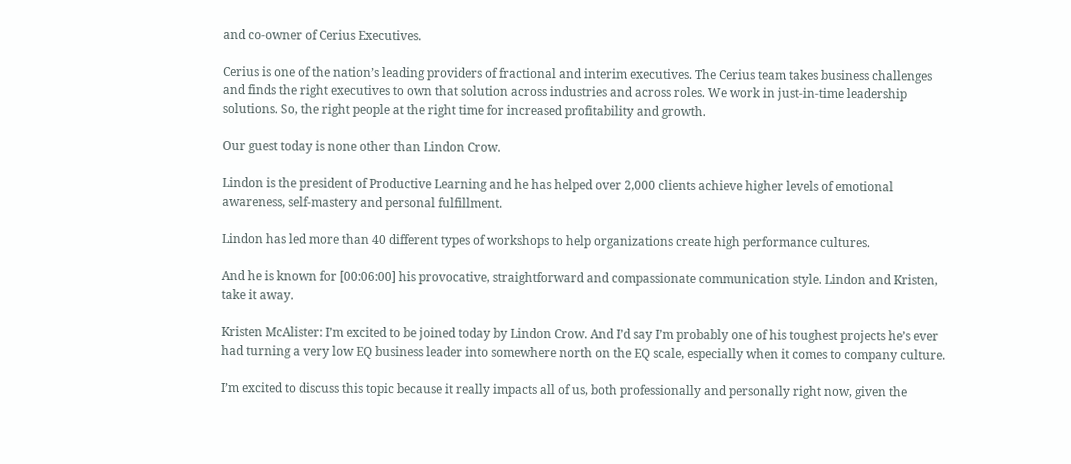and co-owner of Cerius Executives.

Cerius is one of the nation’s leading providers of fractional and interim executives. The Cerius team takes business challenges and finds the right executives to own that solution across industries and across roles. We work in just-in-time leadership solutions. So, the right people at the right time for increased profitability and growth.

Our guest today is none other than Lindon Crow.

Lindon is the president of Productive Learning and he has helped over 2,000 clients achieve higher levels of emotional awareness, self-mastery and personal fulfillment.

Lindon has led more than 40 different types of workshops to help organizations create high performance cultures.

And he is known for [00:06:00] his provocative, straightforward and compassionate communication style. Lindon and Kristen, take it away.

Kristen McAlister: I’m excited to be joined today by Lindon Crow. And I’d say I’m probably one of his toughest projects he’s ever had turning a very low EQ business leader into somewhere north on the EQ scale, especially when it comes to company culture.

I’m excited to discuss this topic because it really impacts all of us, both professionally and personally right now, given the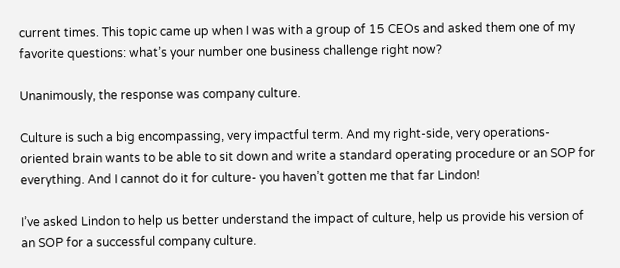current times. This topic came up when I was with a group of 15 CEOs and asked them one of my favorite questions: what’s your number one business challenge right now?

Unanimously, the response was company culture.

Culture is such a big encompassing, very impactful term. And my right-side, very operations-oriented brain wants to be able to sit down and write a standard operating procedure or an SOP for everything. And I cannot do it for culture- you haven’t gotten me that far Lindon!

I’ve asked Lindon to help us better understand the impact of culture, help us provide his version of an SOP for a successful company culture.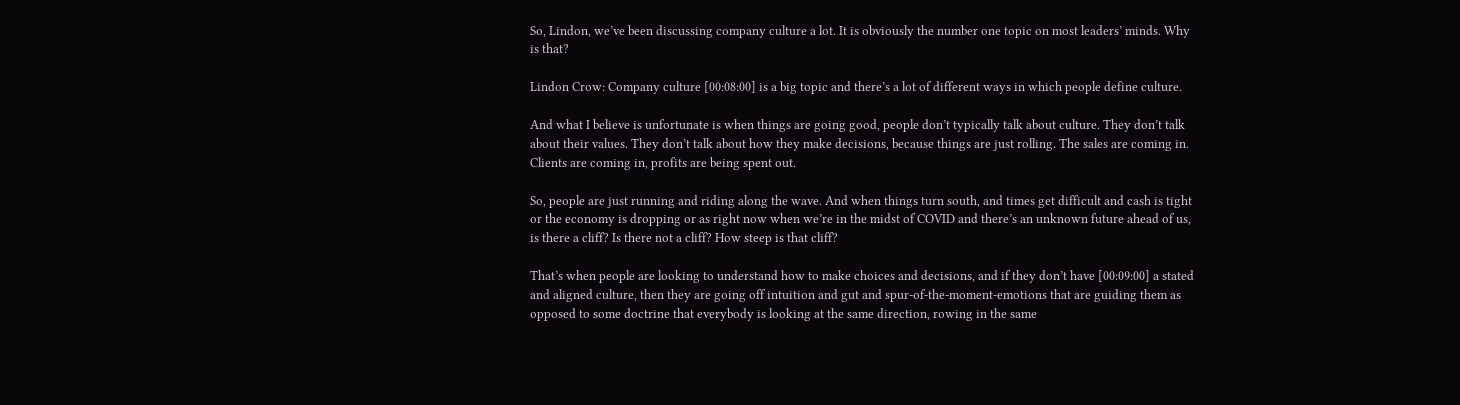So, Lindon, we’ve been discussing company culture a lot. It is obviously the number one topic on most leaders’ minds. Why is that?

Lindon Crow: Company culture [00:08:00] is a big topic and there’s a lot of different ways in which people define culture.

And what I believe is unfortunate is when things are going good, people don’t typically talk about culture. They don’t talk about their values. They don’t talk about how they make decisions, because things are just rolling. The sales are coming in. Clients are coming in, profits are being spent out.

So, people are just running and riding along the wave. And when things turn south, and times get difficult and cash is tight or the economy is dropping or as right now when we’re in the midst of COVID and there’s an unknown future ahead of us, is there a cliff? Is there not a cliff? How steep is that cliff?

That’s when people are looking to understand how to make choices and decisions, and if they don’t have [00:09:00] a stated and aligned culture, then they are going off intuition and gut and spur-of-the-moment-emotions that are guiding them as opposed to some doctrine that everybody is looking at the same direction, rowing in the same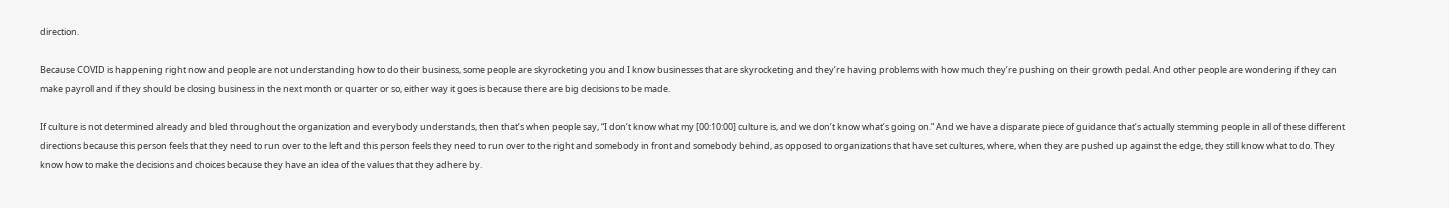direction.

Because COVID is happening right now and people are not understanding how to do their business, some people are skyrocketing you and I know businesses that are skyrocketing and they’re having problems with how much they’re pushing on their growth pedal. And other people are wondering if they can make payroll and if they should be closing business in the next month or quarter or so, either way it goes is because there are big decisions to be made.

If culture is not determined already and bled throughout the organization and everybody understands, then that’s when people say, “I don’t know what my [00:10:00] culture is, and we don’t know what’s going on.” And we have a disparate piece of guidance that’s actually stemming people in all of these different directions because this person feels that they need to run over to the left and this person feels they need to run over to the right and somebody in front and somebody behind, as opposed to organizations that have set cultures, where, when they are pushed up against the edge, they still know what to do. They know how to make the decisions and choices because they have an idea of the values that they adhere by.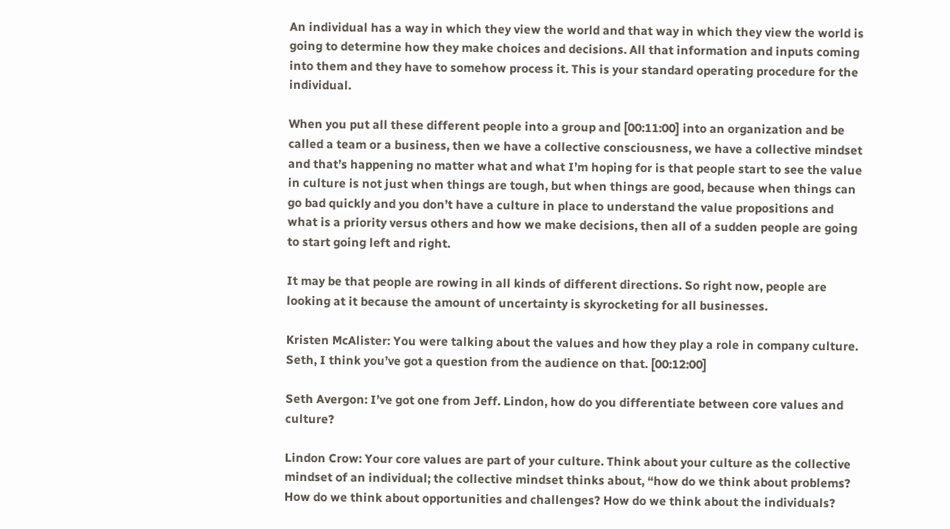An individual has a way in which they view the world and that way in which they view the world is going to determine how they make choices and decisions. All that information and inputs coming into them and they have to somehow process it. This is your standard operating procedure for the individual.

When you put all these different people into a group and [00:11:00] into an organization and be called a team or a business, then we have a collective consciousness, we have a collective mindset and that’s happening no matter what and what I’m hoping for is that people start to see the value in culture is not just when things are tough, but when things are good, because when things can go bad quickly and you don’t have a culture in place to understand the value propositions and what is a priority versus others and how we make decisions, then all of a sudden people are going to start going left and right.

It may be that people are rowing in all kinds of different directions. So right now, people are looking at it because the amount of uncertainty is skyrocketing for all businesses.

Kristen McAlister: You were talking about the values and how they play a role in company culture. Seth, I think you’ve got a question from the audience on that. [00:12:00]

Seth Avergon: I’ve got one from Jeff. Lindon, how do you differentiate between core values and culture?

Lindon Crow: Your core values are part of your culture. Think about your culture as the collective mindset of an individual; the collective mindset thinks about, “how do we think about problems? How do we think about opportunities and challenges? How do we think about the individuals?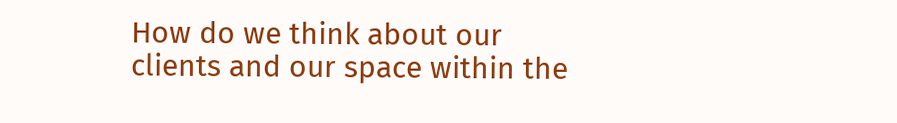How do we think about our clients and our space within the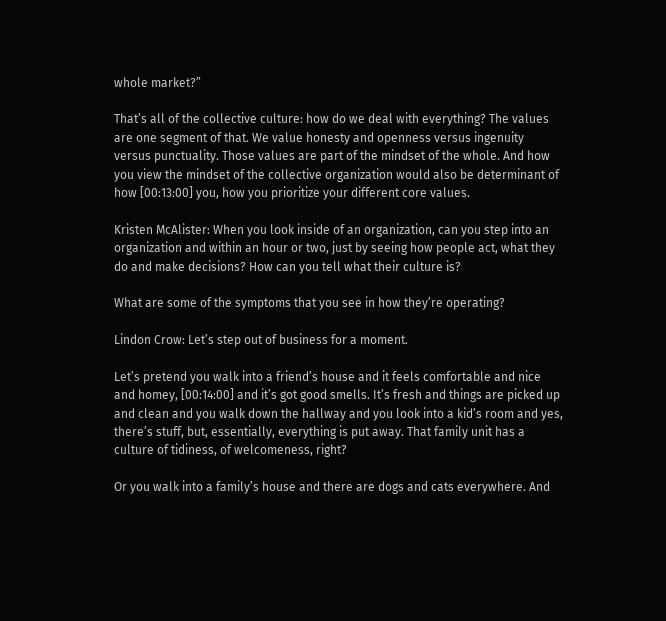whole market?”

That’s all of the collective culture: how do we deal with everything? The values are one segment of that. We value honesty and openness versus ingenuity versus punctuality. Those values are part of the mindset of the whole. And how you view the mindset of the collective organization would also be determinant of how [00:13:00] you, how you prioritize your different core values.

Kristen McAlister: When you look inside of an organization, can you step into an organization and within an hour or two, just by seeing how people act, what they do and make decisions? How can you tell what their culture is?

What are some of the symptoms that you see in how they’re operating?

Lindon Crow: Let’s step out of business for a moment.

Let’s pretend you walk into a friend’s house and it feels comfortable and nice and homey, [00:14:00] and it’s got good smells. It’s fresh and things are picked up and clean and you walk down the hallway and you look into a kid’s room and yes, there’s stuff, but, essentially, everything is put away. That family unit has a culture of tidiness, of welcomeness, right?

Or you walk into a family’s house and there are dogs and cats everywhere. And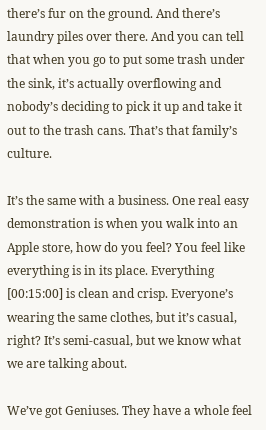there’s fur on the ground. And there’s laundry piles over there. And you can tell that when you go to put some trash under the sink, it’s actually overflowing and nobody’s deciding to pick it up and take it out to the trash cans. That’s that family’s culture.

It’s the same with a business. One real easy demonstration is when you walk into an Apple store, how do you feel? You feel like everything is in its place. Everything [00:15:00] is clean and crisp. Everyone’s wearing the same clothes, but it’s casual, right? It’s semi-casual, but we know what we are talking about.

We’ve got Geniuses. They have a whole feel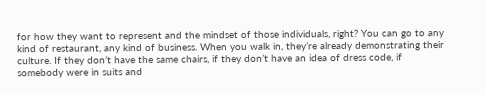for how they want to represent and the mindset of those individuals, right? You can go to any kind of restaurant, any kind of business. When you walk in, they’re already demonstrating their culture. If they don’t have the same chairs, if they don’t have an idea of dress code, if somebody were in suits and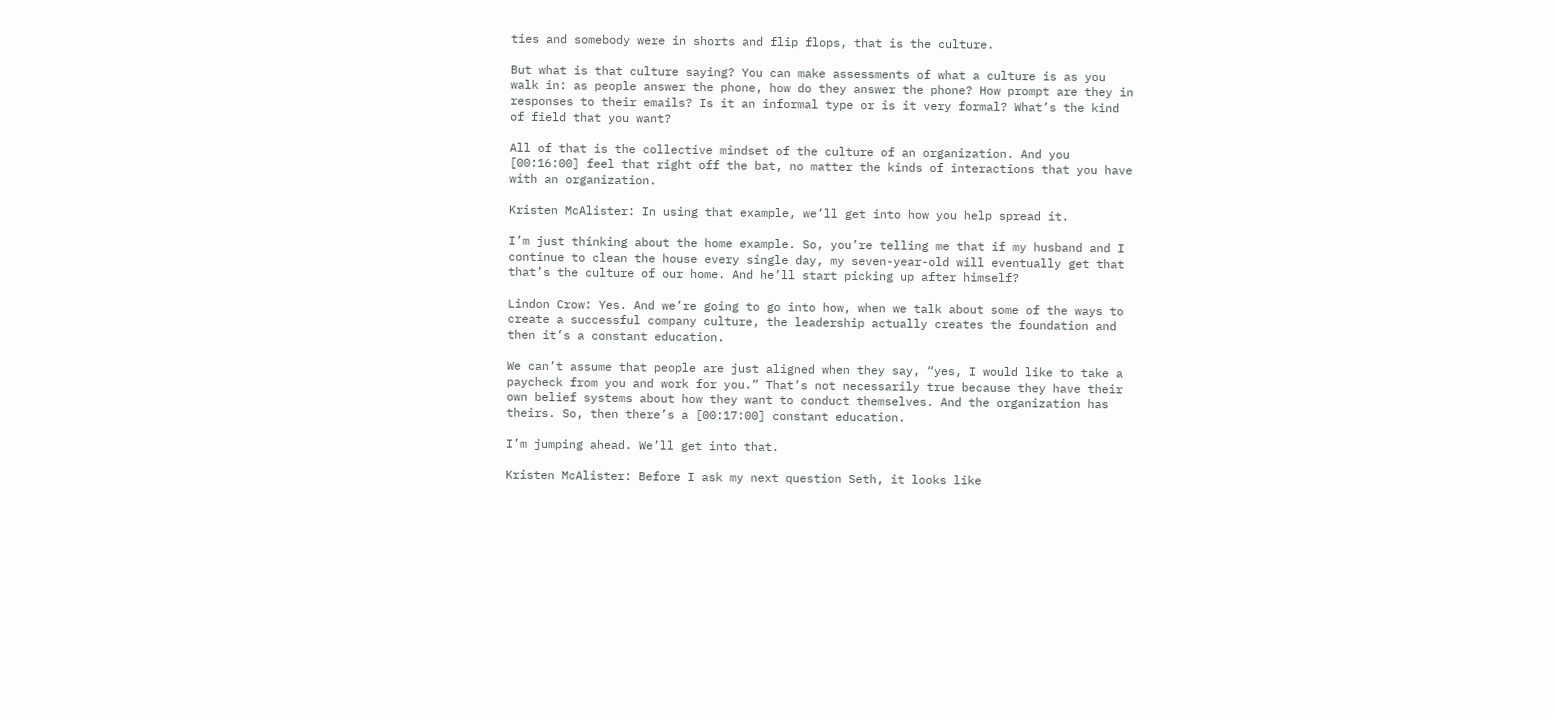ties and somebody were in shorts and flip flops, that is the culture.

But what is that culture saying? You can make assessments of what a culture is as you walk in: as people answer the phone, how do they answer the phone? How prompt are they in responses to their emails? Is it an informal type or is it very formal? What’s the kind of field that you want?

All of that is the collective mindset of the culture of an organization. And you [00:16:00] feel that right off the bat, no matter the kinds of interactions that you have with an organization.

Kristen McAlister: In using that example, we’ll get into how you help spread it.

I’m just thinking about the home example. So, you’re telling me that if my husband and I continue to clean the house every single day, my seven-year-old will eventually get that that’s the culture of our home. And he’ll start picking up after himself?

Lindon Crow: Yes. And we’re going to go into how, when we talk about some of the ways to create a successful company culture, the leadership actually creates the foundation and then it’s a constant education.

We can’t assume that people are just aligned when they say, “yes, I would like to take a paycheck from you and work for you.” That’s not necessarily true because they have their own belief systems about how they want to conduct themselves. And the organization has theirs. So, then there’s a [00:17:00] constant education.

I’m jumping ahead. We’ll get into that.

Kristen McAlister: Before I ask my next question Seth, it looks like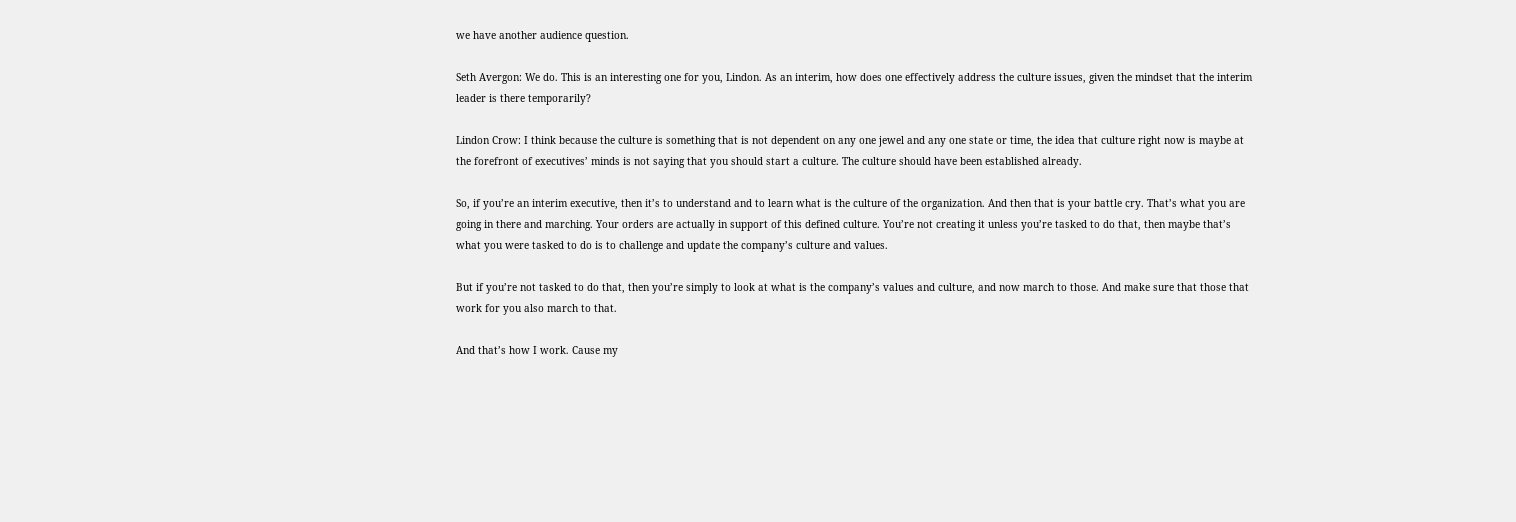we have another audience question.

Seth Avergon: We do. This is an interesting one for you, Lindon. As an interim, how does one effectively address the culture issues, given the mindset that the interim leader is there temporarily?

Lindon Crow: I think because the culture is something that is not dependent on any one jewel and any one state or time, the idea that culture right now is maybe at the forefront of executives’ minds is not saying that you should start a culture. The culture should have been established already.

So, if you’re an interim executive, then it’s to understand and to learn what is the culture of the organization. And then that is your battle cry. That’s what you are going in there and marching. Your orders are actually in support of this defined culture. You’re not creating it unless you’re tasked to do that, then maybe that’s what you were tasked to do is to challenge and update the company’s culture and values.

But if you’re not tasked to do that, then you’re simply to look at what is the company’s values and culture, and now march to those. And make sure that those that work for you also march to that.

And that’s how I work. Cause my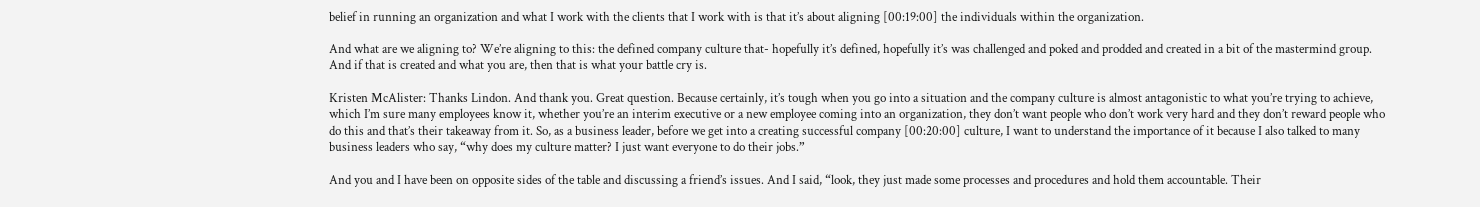belief in running an organization and what I work with the clients that I work with is that it’s about aligning [00:19:00] the individuals within the organization.

And what are we aligning to? We’re aligning to this: the defined company culture that- hopefully it’s defined, hopefully it’s was challenged and poked and prodded and created in a bit of the mastermind group. And if that is created and what you are, then that is what your battle cry is.

Kristen McAlister: Thanks Lindon. And thank you. Great question. Because certainly, it’s tough when you go into a situation and the company culture is almost antagonistic to what you’re trying to achieve, which I’m sure many employees know it, whether you’re an interim executive or a new employee coming into an organization, they don’t want people who don’t work very hard and they don’t reward people who do this and that’s their takeaway from it. So, as a business leader, before we get into a creating successful company [00:20:00] culture, I want to understand the importance of it because I also talked to many business leaders who say, “why does my culture matter? I just want everyone to do their jobs.”

And you and I have been on opposite sides of the table and discussing a friend’s issues. And I said, “look, they just made some processes and procedures and hold them accountable. Their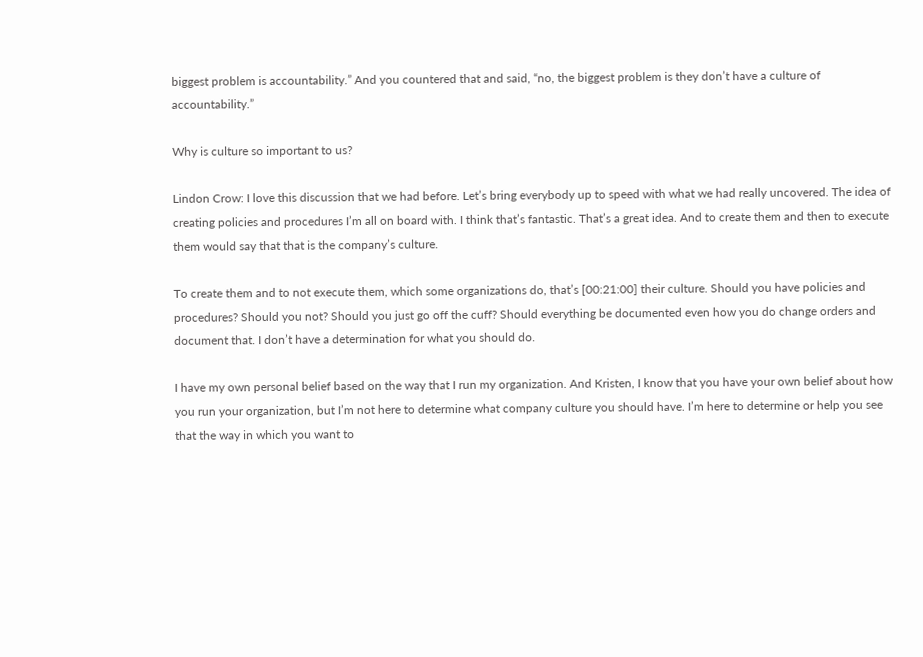biggest problem is accountability.” And you countered that and said, “no, the biggest problem is they don’t have a culture of accountability.”

Why is culture so important to us?

Lindon Crow: I love this discussion that we had before. Let’s bring everybody up to speed with what we had really uncovered. The idea of creating policies and procedures I’m all on board with. I think that’s fantastic. That’s a great idea. And to create them and then to execute them would say that that is the company’s culture.

To create them and to not execute them, which some organizations do, that’s [00:21:00] their culture. Should you have policies and procedures? Should you not? Should you just go off the cuff? Should everything be documented even how you do change orders and document that. I don’t have a determination for what you should do.

I have my own personal belief based on the way that I run my organization. And Kristen, I know that you have your own belief about how you run your organization, but I’m not here to determine what company culture you should have. I’m here to determine or help you see that the way in which you want to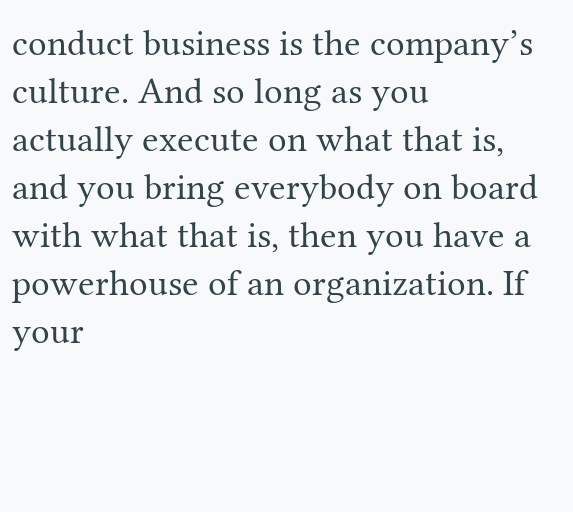conduct business is the company’s culture. And so long as you actually execute on what that is, and you bring everybody on board with what that is, then you have a powerhouse of an organization. If your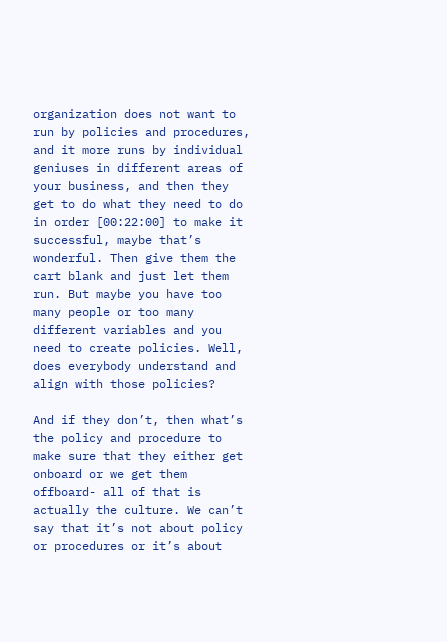organization does not want to run by policies and procedures, and it more runs by individual geniuses in different areas of your business, and then they get to do what they need to do in order [00:22:00] to make it successful, maybe that’s wonderful. Then give them the cart blank and just let them run. But maybe you have too many people or too many different variables and you need to create policies. Well, does everybody understand and align with those policies?

And if they don’t, then what’s the policy and procedure to make sure that they either get onboard or we get them offboard- all of that is actually the culture. We can’t say that it’s not about policy or procedures or it’s about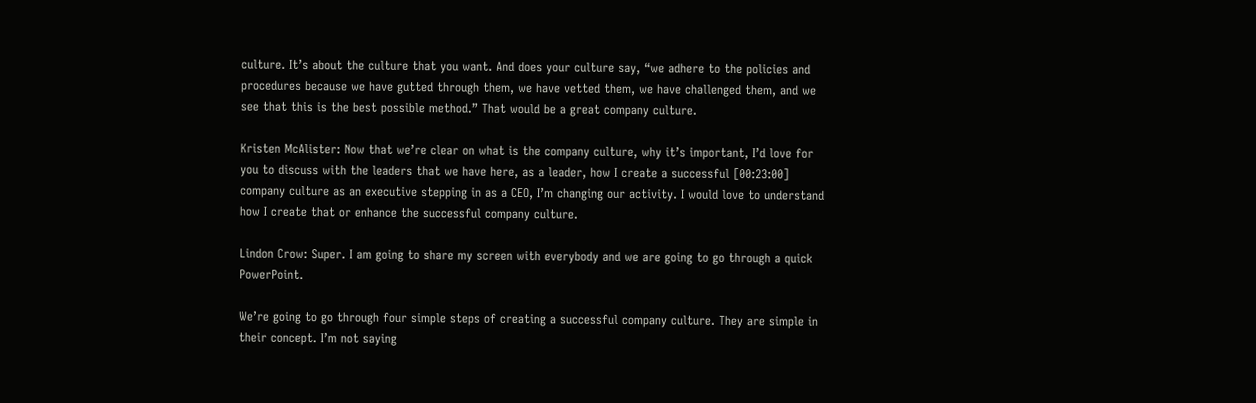culture. It’s about the culture that you want. And does your culture say, “we adhere to the policies and procedures because we have gutted through them, we have vetted them, we have challenged them, and we see that this is the best possible method.” That would be a great company culture.

Kristen McAlister: Now that we’re clear on what is the company culture, why it’s important, I’d love for you to discuss with the leaders that we have here, as a leader, how I create a successful [00:23:00] company culture as an executive stepping in as a CEO, I’m changing our activity. I would love to understand how I create that or enhance the successful company culture.

Lindon Crow: Super. I am going to share my screen with everybody and we are going to go through a quick PowerPoint.

We’re going to go through four simple steps of creating a successful company culture. They are simple in their concept. I’m not saying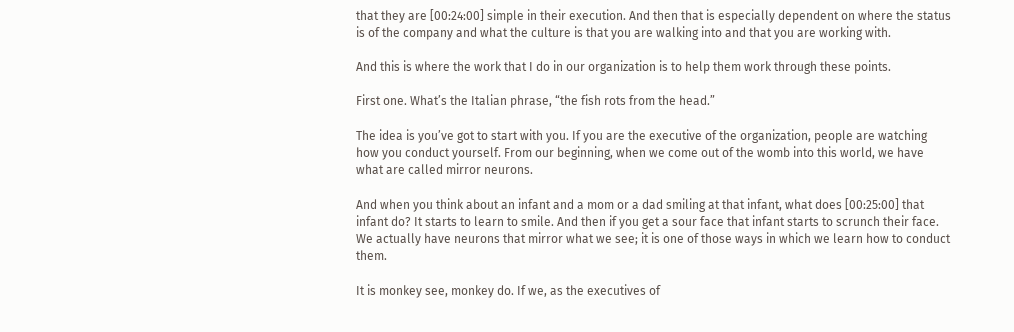that they are [00:24:00] simple in their execution. And then that is especially dependent on where the status is of the company and what the culture is that you are walking into and that you are working with.

And this is where the work that I do in our organization is to help them work through these points.

First one. What’s the Italian phrase, “the fish rots from the head.”

The idea is you’ve got to start with you. If you are the executive of the organization, people are watching how you conduct yourself. From our beginning, when we come out of the womb into this world, we have what are called mirror neurons.

And when you think about an infant and a mom or a dad smiling at that infant, what does [00:25:00] that infant do? It starts to learn to smile. And then if you get a sour face that infant starts to scrunch their face. We actually have neurons that mirror what we see; it is one of those ways in which we learn how to conduct them.

It is monkey see, monkey do. If we, as the executives of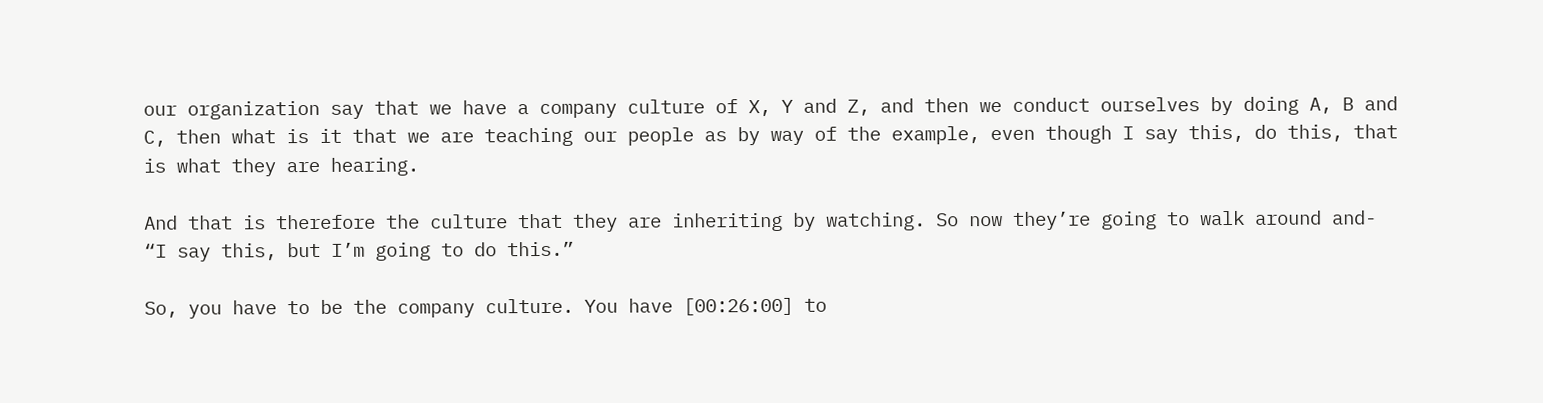our organization say that we have a company culture of X, Y and Z, and then we conduct ourselves by doing A, B and C, then what is it that we are teaching our people as by way of the example, even though I say this, do this, that is what they are hearing.

And that is therefore the culture that they are inheriting by watching. So now they’re going to walk around and- “I say this, but I’m going to do this.”

So, you have to be the company culture. You have [00:26:00] to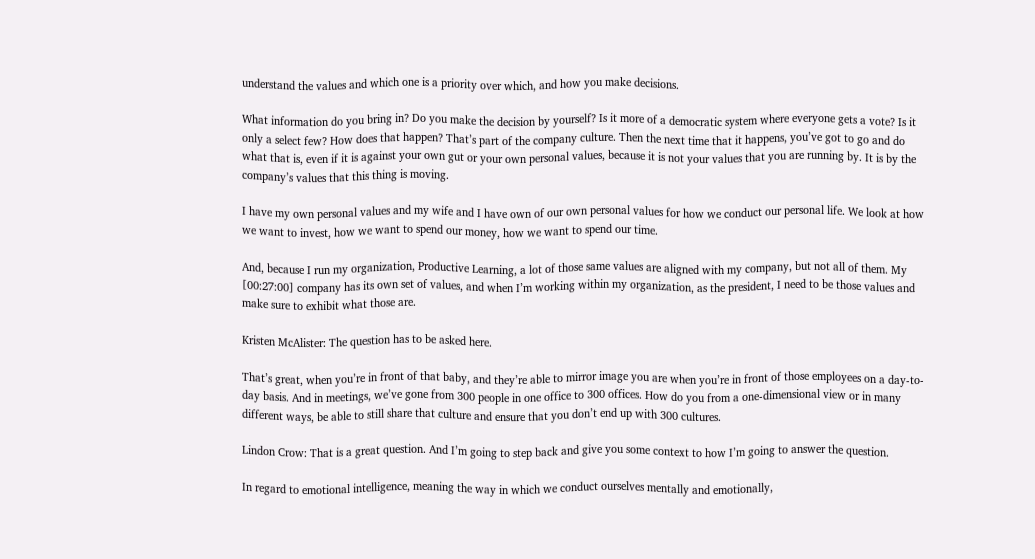understand the values and which one is a priority over which, and how you make decisions.

What information do you bring in? Do you make the decision by yourself? Is it more of a democratic system where everyone gets a vote? Is it only a select few? How does that happen? That’s part of the company culture. Then the next time that it happens, you’ve got to go and do what that is, even if it is against your own gut or your own personal values, because it is not your values that you are running by. It is by the company’s values that this thing is moving.

I have my own personal values and my wife and I have own of our own personal values for how we conduct our personal life. We look at how we want to invest, how we want to spend our money, how we want to spend our time.

And, because I run my organization, Productive Learning, a lot of those same values are aligned with my company, but not all of them. My [00:27:00] company has its own set of values, and when I’m working within my organization, as the president, I need to be those values and make sure to exhibit what those are.

Kristen McAlister: The question has to be asked here.

That’s great, when you’re in front of that baby, and they’re able to mirror image you are when you’re in front of those employees on a day-to-day basis. And in meetings, we’ve gone from 300 people in one office to 300 offices. How do you from a one-dimensional view or in many different ways, be able to still share that culture and ensure that you don’t end up with 300 cultures.

Lindon Crow: That is a great question. And I’m going to step back and give you some context to how I’m going to answer the question.

In regard to emotional intelligence, meaning the way in which we conduct ourselves mentally and emotionally,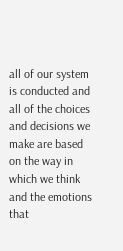all of our system is conducted and all of the choices and decisions we make are based on the way in which we think and the emotions that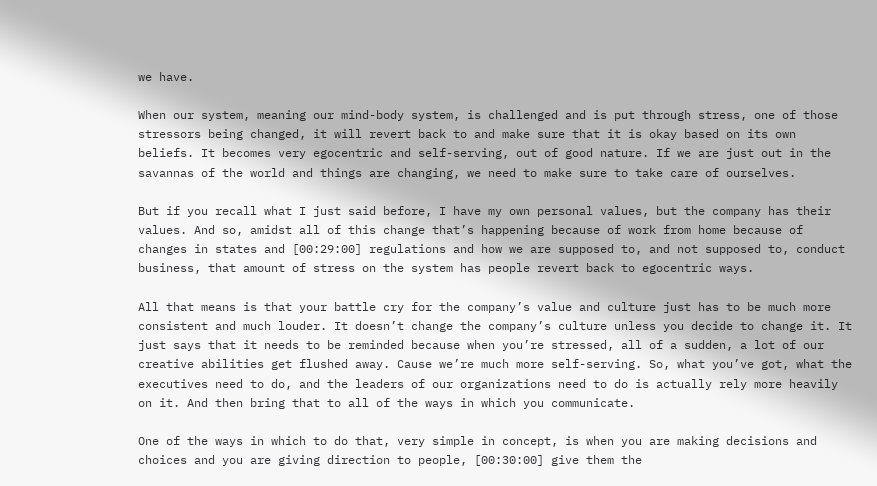we have.

When our system, meaning our mind-body system, is challenged and is put through stress, one of those stressors being changed, it will revert back to and make sure that it is okay based on its own beliefs. It becomes very egocentric and self-serving, out of good nature. If we are just out in the savannas of the world and things are changing, we need to make sure to take care of ourselves.

But if you recall what I just said before, I have my own personal values, but the company has their values. And so, amidst all of this change that’s happening because of work from home because of changes in states and [00:29:00] regulations and how we are supposed to, and not supposed to, conduct business, that amount of stress on the system has people revert back to egocentric ways.

All that means is that your battle cry for the company’s value and culture just has to be much more consistent and much louder. It doesn’t change the company’s culture unless you decide to change it. It just says that it needs to be reminded because when you’re stressed, all of a sudden, a lot of our creative abilities get flushed away. Cause we’re much more self-serving. So, what you’ve got, what the executives need to do, and the leaders of our organizations need to do is actually rely more heavily on it. And then bring that to all of the ways in which you communicate.

One of the ways in which to do that, very simple in concept, is when you are making decisions and choices and you are giving direction to people, [00:30:00] give them the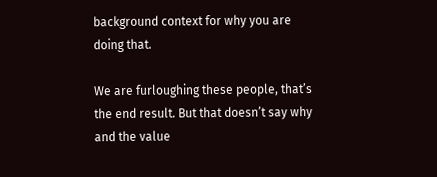background context for why you are doing that.

We are furloughing these people, that’s the end result. But that doesn’t say why and the value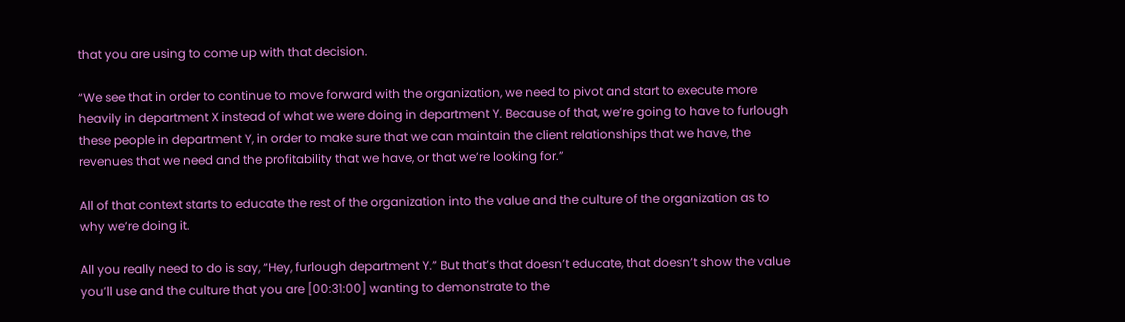that you are using to come up with that decision.

“We see that in order to continue to move forward with the organization, we need to pivot and start to execute more heavily in department X instead of what we were doing in department Y. Because of that, we’re going to have to furlough these people in department Y, in order to make sure that we can maintain the client relationships that we have, the revenues that we need and the profitability that we have, or that we’re looking for.”

All of that context starts to educate the rest of the organization into the value and the culture of the organization as to why we’re doing it.

All you really need to do is say, “Hey, furlough department Y.” But that’s that doesn’t educate, that doesn’t show the value you’ll use and the culture that you are [00:31:00] wanting to demonstrate to the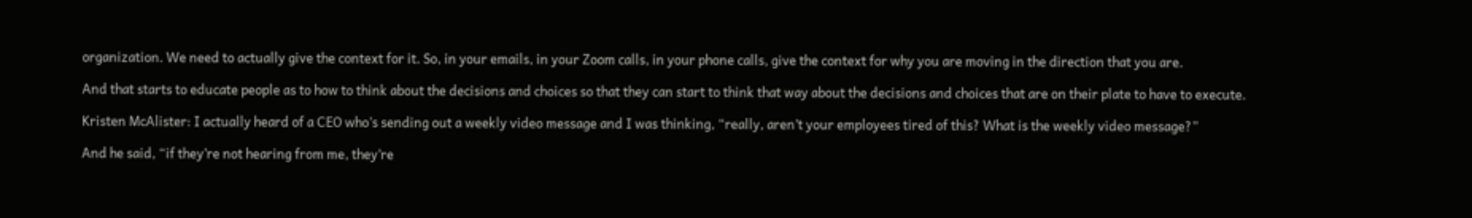organization. We need to actually give the context for it. So, in your emails, in your Zoom calls, in your phone calls, give the context for why you are moving in the direction that you are.

And that starts to educate people as to how to think about the decisions and choices so that they can start to think that way about the decisions and choices that are on their plate to have to execute.

Kristen McAlister: I actually heard of a CEO who’s sending out a weekly video message and I was thinking, “really, aren’t your employees tired of this? What is the weekly video message?”

And he said, “if they’re not hearing from me, they’re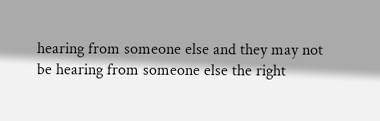hearing from someone else and they may not be hearing from someone else the right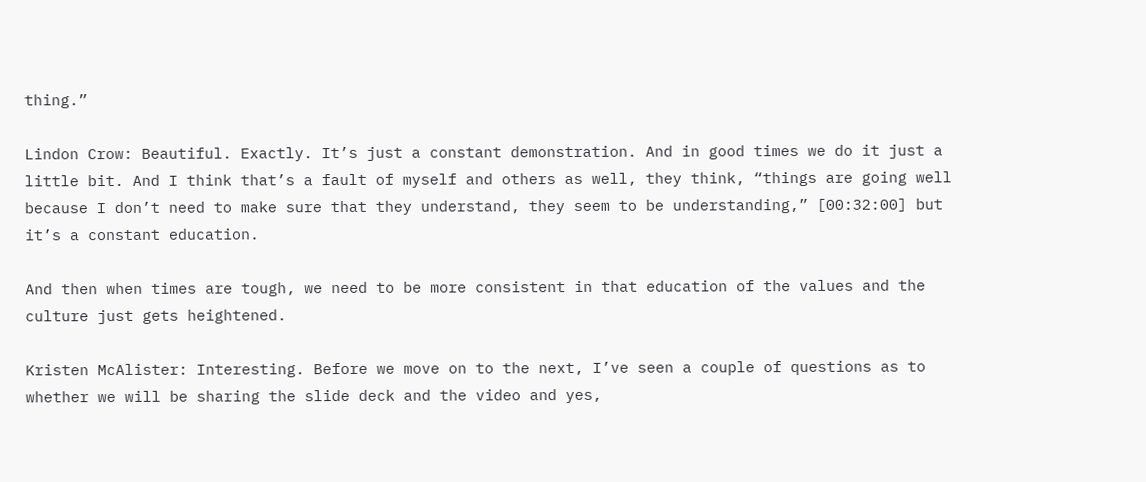thing.”

Lindon Crow: Beautiful. Exactly. It’s just a constant demonstration. And in good times we do it just a little bit. And I think that’s a fault of myself and others as well, they think, “things are going well because I don’t need to make sure that they understand, they seem to be understanding,” [00:32:00] but it’s a constant education.

And then when times are tough, we need to be more consistent in that education of the values and the culture just gets heightened.

Kristen McAlister: Interesting. Before we move on to the next, I’ve seen a couple of questions as to whether we will be sharing the slide deck and the video and yes,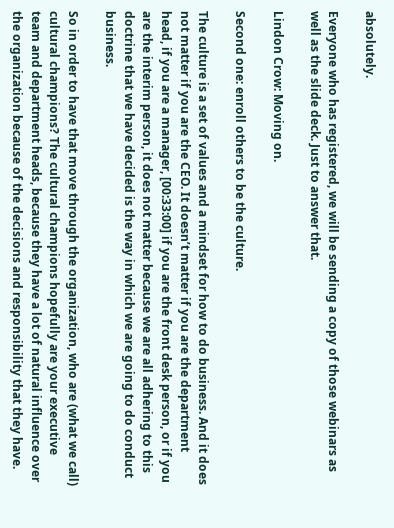absolutely.

Everyone who has registered, we will be sending a copy of those webinars as well as the slide deck. Just to answer that.

Lindon Crow: Moving on.

Second one: enroll others to be the culture.

The culture is a set of values and a mindset for how to do business. And it does not matter if you are the CEO. It doesn’t matter if you are the department head, if you are a manager, [00:33:00] if you are the front desk person, or if you are the interim person, it does not matter because we are all adhering to this doctrine that we have decided is the way in which we are going to do conduct business.

So in order to have that move through the organization, who are (what we call) cultural champions? The cultural champions hopefully are your executive team and department heads, because they have a lot of natural influence over the organization because of the decisions and responsibility that they have.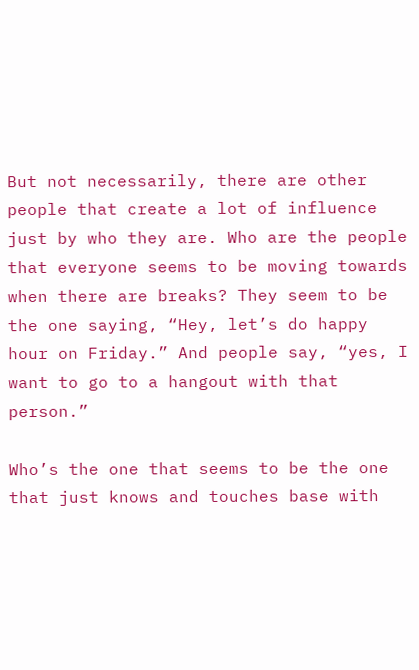But not necessarily, there are other people that create a lot of influence just by who they are. Who are the people that everyone seems to be moving towards when there are breaks? They seem to be the one saying, “Hey, let’s do happy hour on Friday.” And people say, “yes, I want to go to a hangout with that person.”

Who’s the one that seems to be the one that just knows and touches base with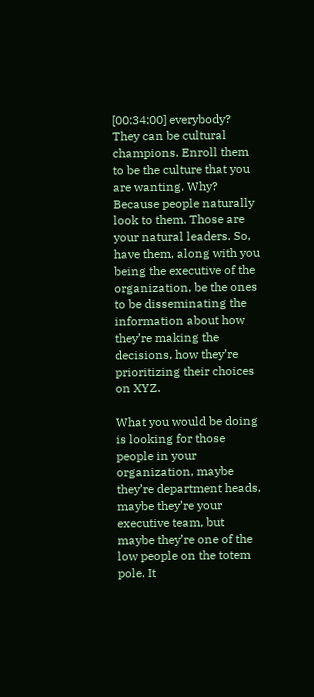[00:34:00] everybody? They can be cultural champions. Enroll them to be the culture that you are wanting. Why? Because people naturally look to them. Those are your natural leaders. So, have them, along with you being the executive of the organization, be the ones to be disseminating the information about how they’re making the decisions, how they’re prioritizing their choices on XYZ.

What you would be doing is looking for those people in your organization, maybe they’re department heads, maybe they’re your executive team, but maybe they’re one of the low people on the totem pole. It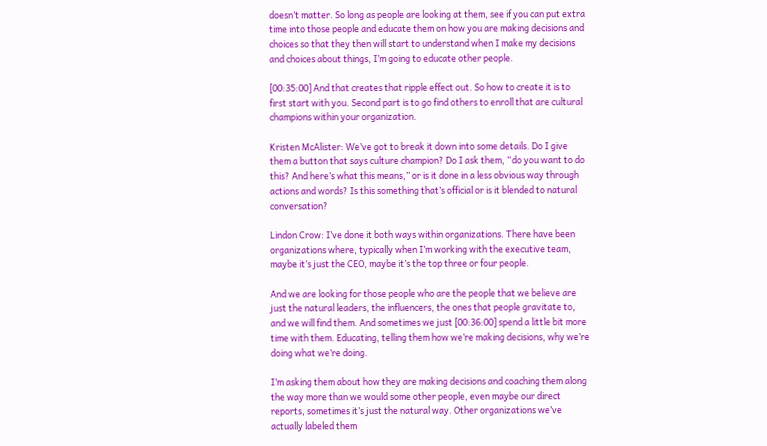doesn’t matter. So long as people are looking at them, see if you can put extra time into those people and educate them on how you are making decisions and choices so that they then will start to understand when I make my decisions and choices about things, I’m going to educate other people.

[00:35:00] And that creates that ripple effect out. So how to create it is to first start with you. Second part is to go find others to enroll that are cultural champions within your organization.

Kristen McAlister: We’ve got to break it down into some details. Do I give them a button that says culture champion? Do I ask them, “do you want to do this? And here’s what this means,” or is it done in a less obvious way through actions and words? Is this something that’s official or is it blended to natural conversation?

Lindon Crow: I’ve done it both ways within organizations. There have been organizations where, typically when I’m working with the executive team, maybe it’s just the CEO, maybe it’s the top three or four people.

And we are looking for those people who are the people that we believe are just the natural leaders, the influencers, the ones that people gravitate to, and we will find them. And sometimes we just [00:36:00] spend a little bit more time with them. Educating, telling them how we’re making decisions, why we’re doing what we’re doing.

I’m asking them about how they are making decisions and coaching them along the way more than we would some other people, even maybe our direct reports, sometimes it’s just the natural way. Other organizations we’ve actually labeled them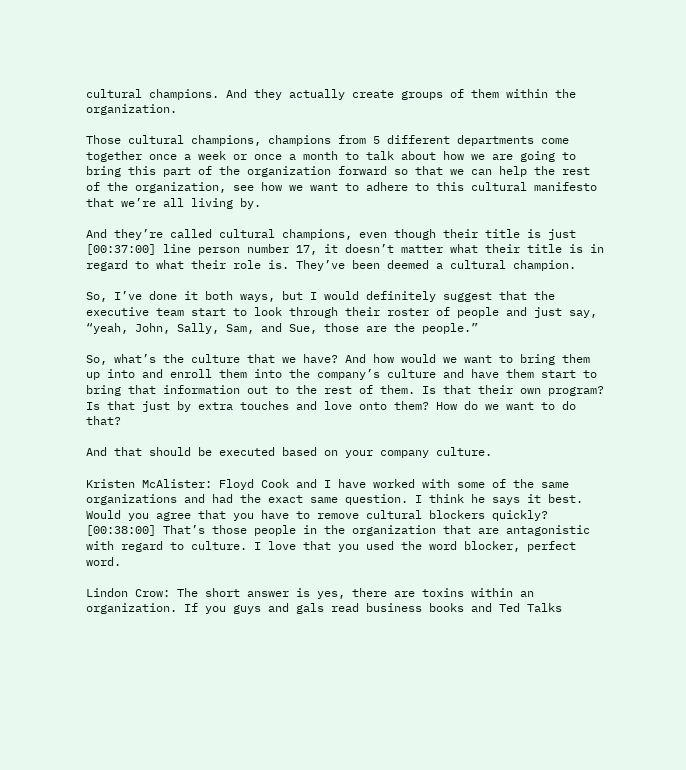cultural champions. And they actually create groups of them within the organization.

Those cultural champions, champions from 5 different departments come together once a week or once a month to talk about how we are going to bring this part of the organization forward so that we can help the rest of the organization, see how we want to adhere to this cultural manifesto that we’re all living by.

And they’re called cultural champions, even though their title is just [00:37:00] line person number 17, it doesn’t matter what their title is in regard to what their role is. They’ve been deemed a cultural champion.

So, I’ve done it both ways, but I would definitely suggest that the executive team start to look through their roster of people and just say, “yeah, John, Sally, Sam, and Sue, those are the people.”

So, what’s the culture that we have? And how would we want to bring them up into and enroll them into the company’s culture and have them start to bring that information out to the rest of them. Is that their own program? Is that just by extra touches and love onto them? How do we want to do that?

And that should be executed based on your company culture.

Kristen McAlister: Floyd Cook and I have worked with some of the same organizations and had the exact same question. I think he says it best. Would you agree that you have to remove cultural blockers quickly? [00:38:00] That’s those people in the organization that are antagonistic with regard to culture. I love that you used the word blocker, perfect word.

Lindon Crow: The short answer is yes, there are toxins within an organization. If you guys and gals read business books and Ted Talks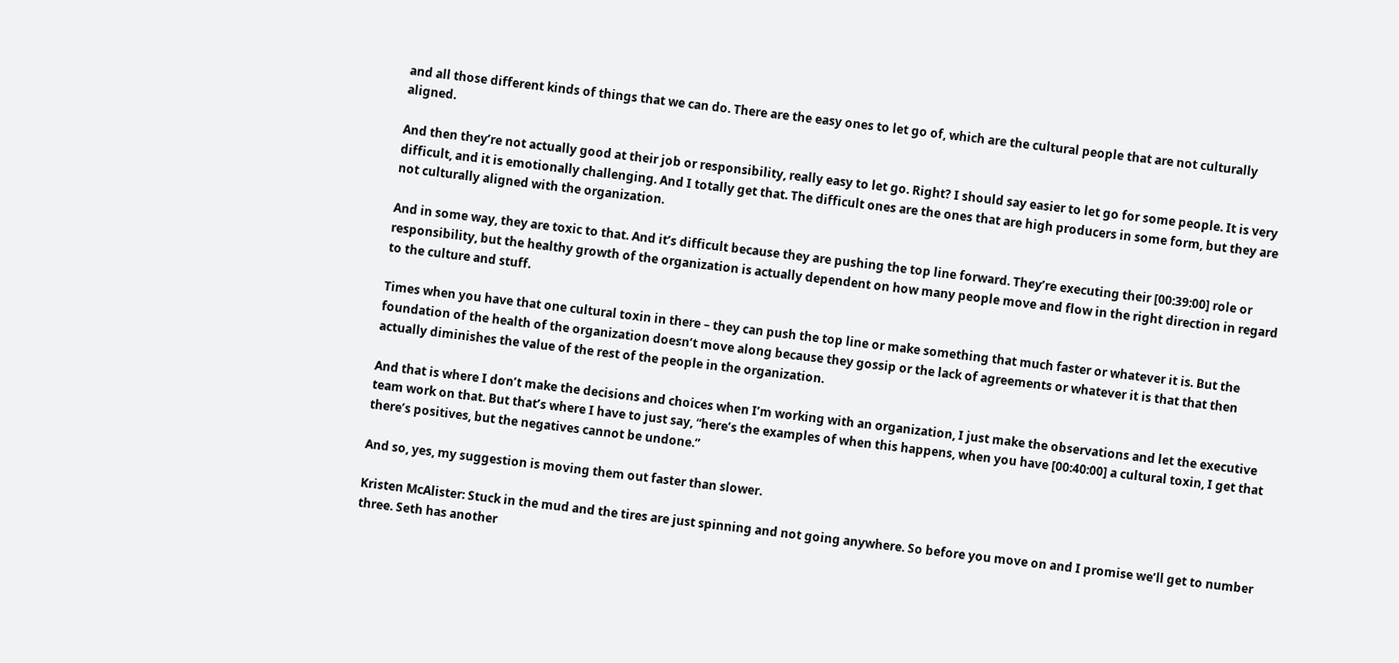and all those different kinds of things that we can do. There are the easy ones to let go of, which are the cultural people that are not culturally aligned.

And then they’re not actually good at their job or responsibility, really easy to let go. Right? I should say easier to let go for some people. It is very difficult, and it is emotionally challenging. And I totally get that. The difficult ones are the ones that are high producers in some form, but they are not culturally aligned with the organization.

And in some way, they are toxic to that. And it’s difficult because they are pushing the top line forward. They’re executing their [00:39:00] role or responsibility, but the healthy growth of the organization is actually dependent on how many people move and flow in the right direction in regard to the culture and stuff.

Times when you have that one cultural toxin in there – they can push the top line or make something that much faster or whatever it is. But the foundation of the health of the organization doesn’t move along because they gossip or the lack of agreements or whatever it is that that then actually diminishes the value of the rest of the people in the organization.

And that is where I don’t make the decisions and choices when I’m working with an organization, I just make the observations and let the executive team work on that. But that’s where I have to just say, “here’s the examples of when this happens, when you have [00:40:00] a cultural toxin, I get that there’s positives, but the negatives cannot be undone.”

And so, yes, my suggestion is moving them out faster than slower.

Kristen McAlister: Stuck in the mud and the tires are just spinning and not going anywhere. So before you move on and I promise we’ll get to number three. Seth has another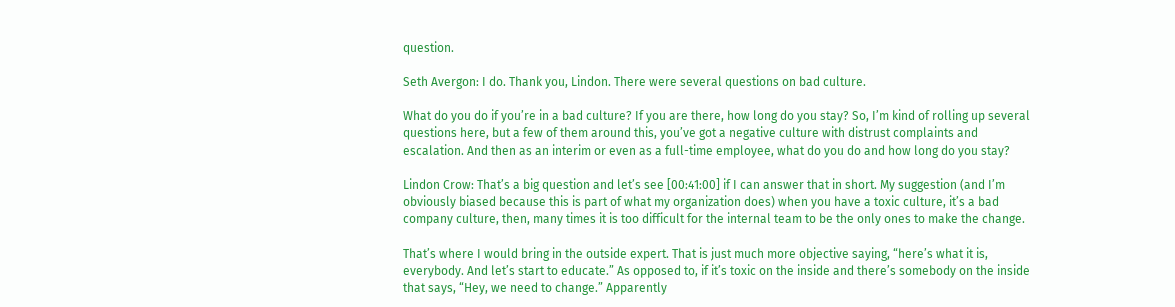question.

Seth Avergon: I do. Thank you, Lindon. There were several questions on bad culture.

What do you do if you’re in a bad culture? If you are there, how long do you stay? So, I’m kind of rolling up several questions here, but a few of them around this, you’ve got a negative culture with distrust complaints and escalation. And then as an interim or even as a full-time employee, what do you do and how long do you stay?

Lindon Crow: That’s a big question and let’s see [00:41:00] if I can answer that in short. My suggestion (and I’m obviously biased because this is part of what my organization does) when you have a toxic culture, it’s a bad company culture, then, many times it is too difficult for the internal team to be the only ones to make the change.

That’s where I would bring in the outside expert. That is just much more objective saying, “here’s what it is, everybody. And let’s start to educate.” As opposed to, if it’s toxic on the inside and there’s somebody on the inside that says, “Hey, we need to change.” Apparently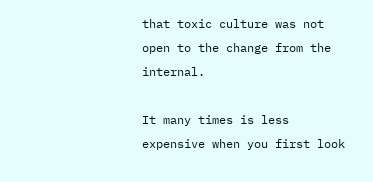that toxic culture was not open to the change from the internal.

It many times is less expensive when you first look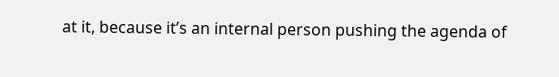at it, because it’s an internal person pushing the agenda of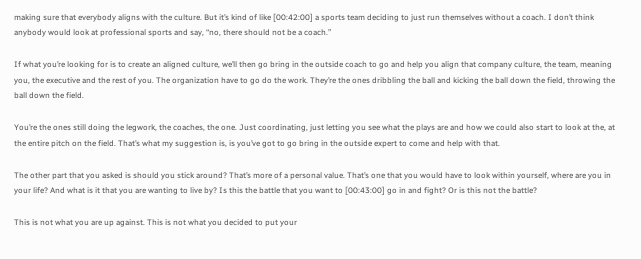making sure that everybody aligns with the culture. But it’s kind of like [00:42:00] a sports team deciding to just run themselves without a coach. I don’t think anybody would look at professional sports and say, “no, there should not be a coach.”

If what you’re looking for is to create an aligned culture, we’ll then go bring in the outside coach to go and help you align that company culture, the team, meaning you, the executive and the rest of you. The organization have to go do the work. They’re the ones dribbling the ball and kicking the ball down the field, throwing the ball down the field.

You’re the ones still doing the legwork, the coaches, the one. Just coordinating, just letting you see what the plays are and how we could also start to look at the, at the entire pitch on the field. That’s what my suggestion is, is you’ve got to go bring in the outside expert to come and help with that.

The other part that you asked is should you stick around? That’s more of a personal value. That’s one that you would have to look within yourself, where are you in your life? And what is it that you are wanting to live by? Is this the battle that you want to [00:43:00] go in and fight? Or is this not the battle?

This is not what you are up against. This is not what you decided to put your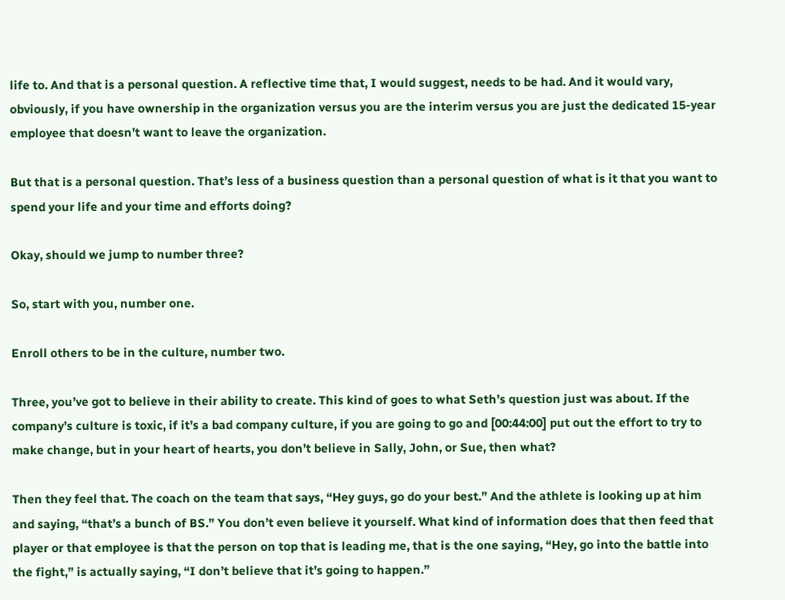life to. And that is a personal question. A reflective time that, I would suggest, needs to be had. And it would vary, obviously, if you have ownership in the organization versus you are the interim versus you are just the dedicated 15-year employee that doesn’t want to leave the organization.

But that is a personal question. That’s less of a business question than a personal question of what is it that you want to spend your life and your time and efforts doing?

Okay, should we jump to number three?

So, start with you, number one.

Enroll others to be in the culture, number two.

Three, you’ve got to believe in their ability to create. This kind of goes to what Seth’s question just was about. If the company’s culture is toxic, if it’s a bad company culture, if you are going to go and [00:44:00] put out the effort to try to make change, but in your heart of hearts, you don’t believe in Sally, John, or Sue, then what?

Then they feel that. The coach on the team that says, “Hey guys, go do your best.” And the athlete is looking up at him and saying, “that’s a bunch of BS.” You don’t even believe it yourself. What kind of information does that then feed that player or that employee is that the person on top that is leading me, that is the one saying, “Hey, go into the battle into the fight,” is actually saying, “I don’t believe that it’s going to happen.”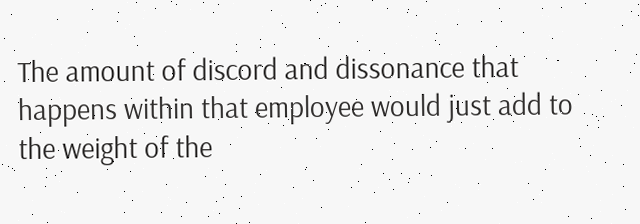The amount of discord and dissonance that happens within that employee would just add to the weight of the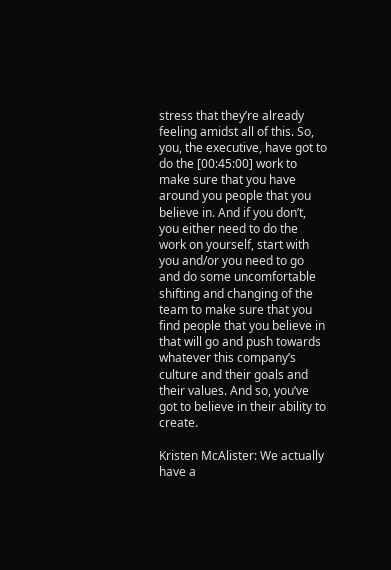stress that they’re already feeling amidst all of this. So, you, the executive, have got to do the [00:45:00] work to make sure that you have around you people that you believe in. And if you don’t, you either need to do the work on yourself, start with you and/or you need to go and do some uncomfortable shifting and changing of the team to make sure that you find people that you believe in that will go and push towards whatever this company’s culture and their goals and their values. And so, you’ve got to believe in their ability to create.

Kristen McAlister: We actually have a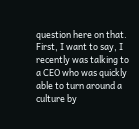question here on that. First, I want to say, I recently was talking to a CEO who was quickly able to turn around a culture by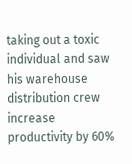taking out a toxic individual and saw his warehouse distribution crew increase productivity by 60%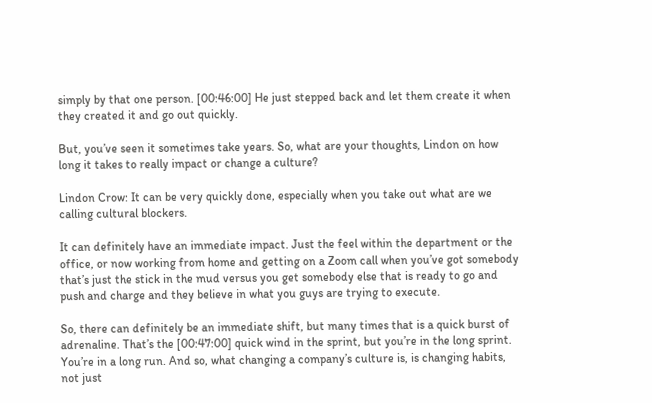simply by that one person. [00:46:00] He just stepped back and let them create it when they created it and go out quickly.

But, you’ve seen it sometimes take years. So, what are your thoughts, Lindon on how long it takes to really impact or change a culture?

Lindon Crow: It can be very quickly done, especially when you take out what are we calling cultural blockers.

It can definitely have an immediate impact. Just the feel within the department or the office, or now working from home and getting on a Zoom call when you’ve got somebody that’s just the stick in the mud versus you get somebody else that is ready to go and push and charge and they believe in what you guys are trying to execute.

So, there can definitely be an immediate shift, but many times that is a quick burst of adrenaline. That’s the [00:47:00] quick wind in the sprint, but you’re in the long sprint. You’re in a long run. And so, what changing a company’s culture is, is changing habits, not just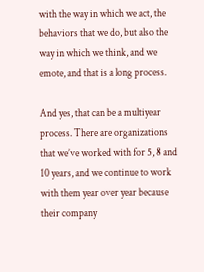with the way in which we act, the behaviors that we do, but also the way in which we think, and we emote, and that is a long process.

And yes, that can be a multiyear process. There are organizations that we’ve worked with for 5, 8 and 10 years, and we continue to work with them year over year because their company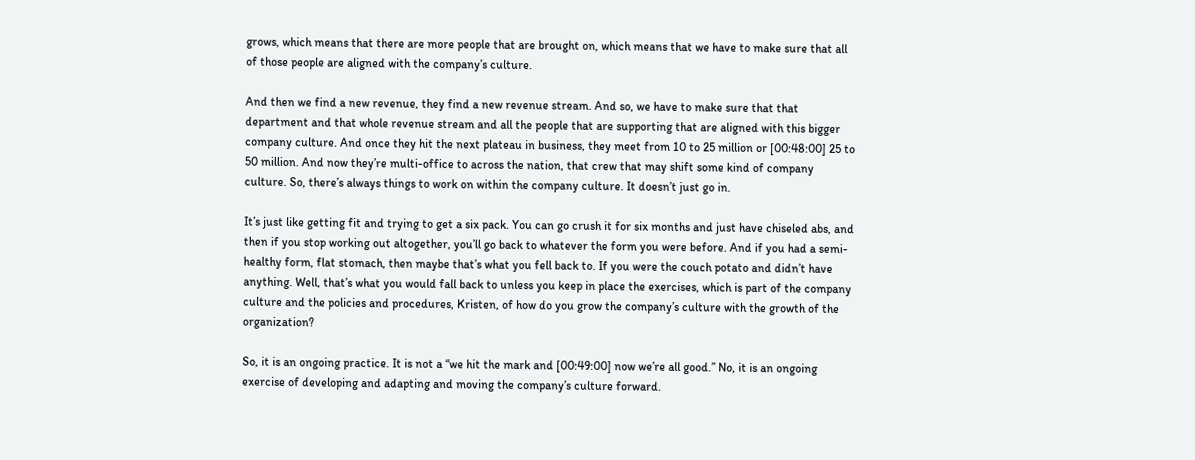grows, which means that there are more people that are brought on, which means that we have to make sure that all of those people are aligned with the company’s culture.

And then we find a new revenue, they find a new revenue stream. And so, we have to make sure that that department and that whole revenue stream and all the people that are supporting that are aligned with this bigger company culture. And once they hit the next plateau in business, they meet from 10 to 25 million or [00:48:00] 25 to 50 million. And now they’re multi-office to across the nation, that crew that may shift some kind of company culture. So, there’s always things to work on within the company culture. It doesn’t just go in.

It’s just like getting fit and trying to get a six pack. You can go crush it for six months and just have chiseled abs, and then if you stop working out altogether, you’ll go back to whatever the form you were before. And if you had a semi-healthy form, flat stomach, then maybe that’s what you fell back to. If you were the couch potato and didn’t have anything. Well, that’s what you would fall back to unless you keep in place the exercises, which is part of the company culture and the policies and procedures, Kristen, of how do you grow the company’s culture with the growth of the organization?

So, it is an ongoing practice. It is not a “we hit the mark and [00:49:00] now we’re all good.” No, it is an ongoing exercise of developing and adapting and moving the company’s culture forward.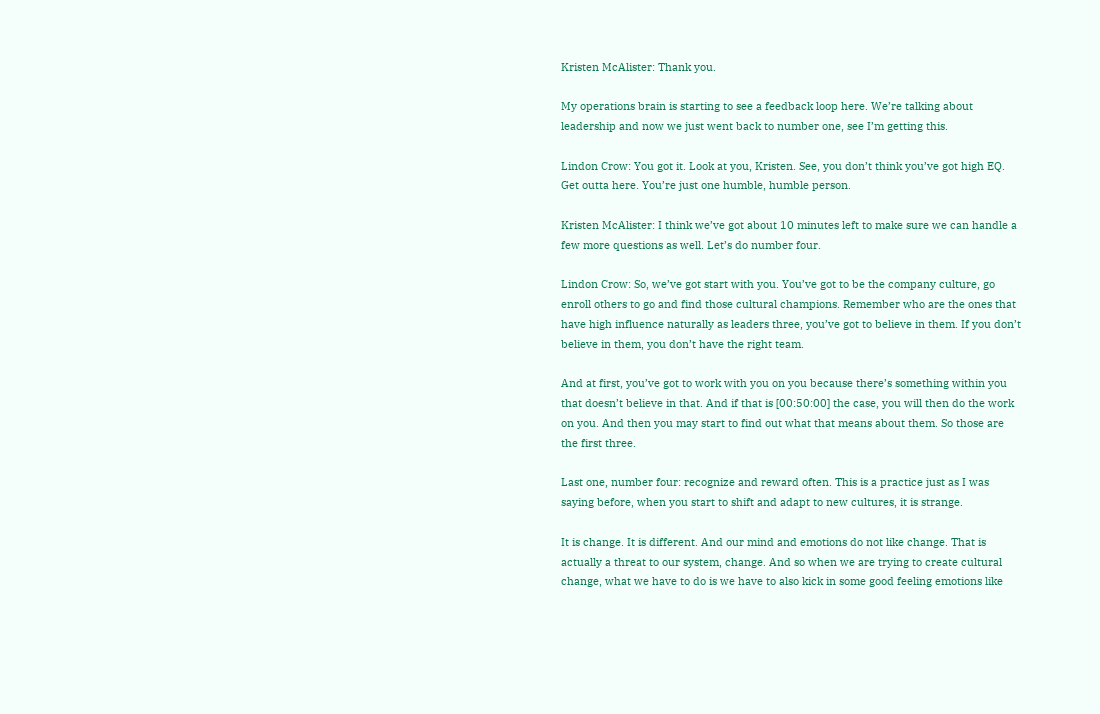Kristen McAlister: Thank you.

My operations brain is starting to see a feedback loop here. We’re talking about leadership and now we just went back to number one, see I’m getting this.

Lindon Crow: You got it. Look at you, Kristen. See, you don’t think you’ve got high EQ. Get outta here. You’re just one humble, humble person.

Kristen McAlister: I think we’ve got about 10 minutes left to make sure we can handle a few more questions as well. Let’s do number four.

Lindon Crow: So, we’ve got start with you. You’ve got to be the company culture, go enroll others to go and find those cultural champions. Remember who are the ones that have high influence naturally as leaders three, you’ve got to believe in them. If you don’t believe in them, you don’t have the right team.

And at first, you’ve got to work with you on you because there’s something within you that doesn’t believe in that. And if that is [00:50:00] the case, you will then do the work on you. And then you may start to find out what that means about them. So those are the first three.

Last one, number four: recognize and reward often. This is a practice just as I was saying before, when you start to shift and adapt to new cultures, it is strange.

It is change. It is different. And our mind and emotions do not like change. That is actually a threat to our system, change. And so when we are trying to create cultural change, what we have to do is we have to also kick in some good feeling emotions like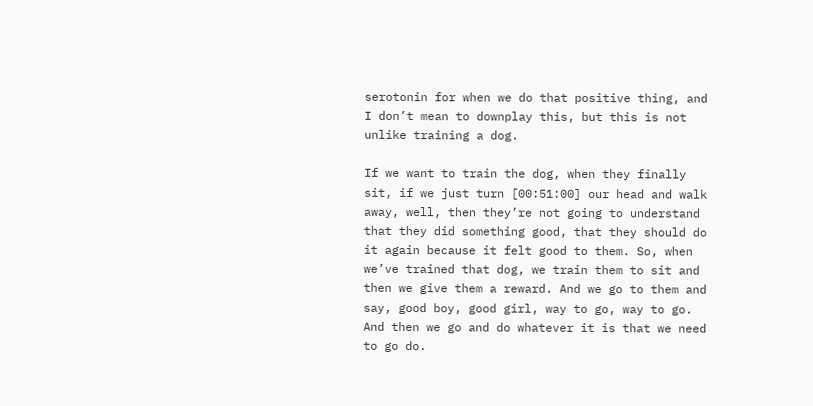serotonin for when we do that positive thing, and I don’t mean to downplay this, but this is not unlike training a dog.

If we want to train the dog, when they finally sit, if we just turn [00:51:00] our head and walk away, well, then they’re not going to understand that they did something good, that they should do it again because it felt good to them. So, when we’ve trained that dog, we train them to sit and then we give them a reward. And we go to them and say, good boy, good girl, way to go, way to go. And then we go and do whatever it is that we need to go do.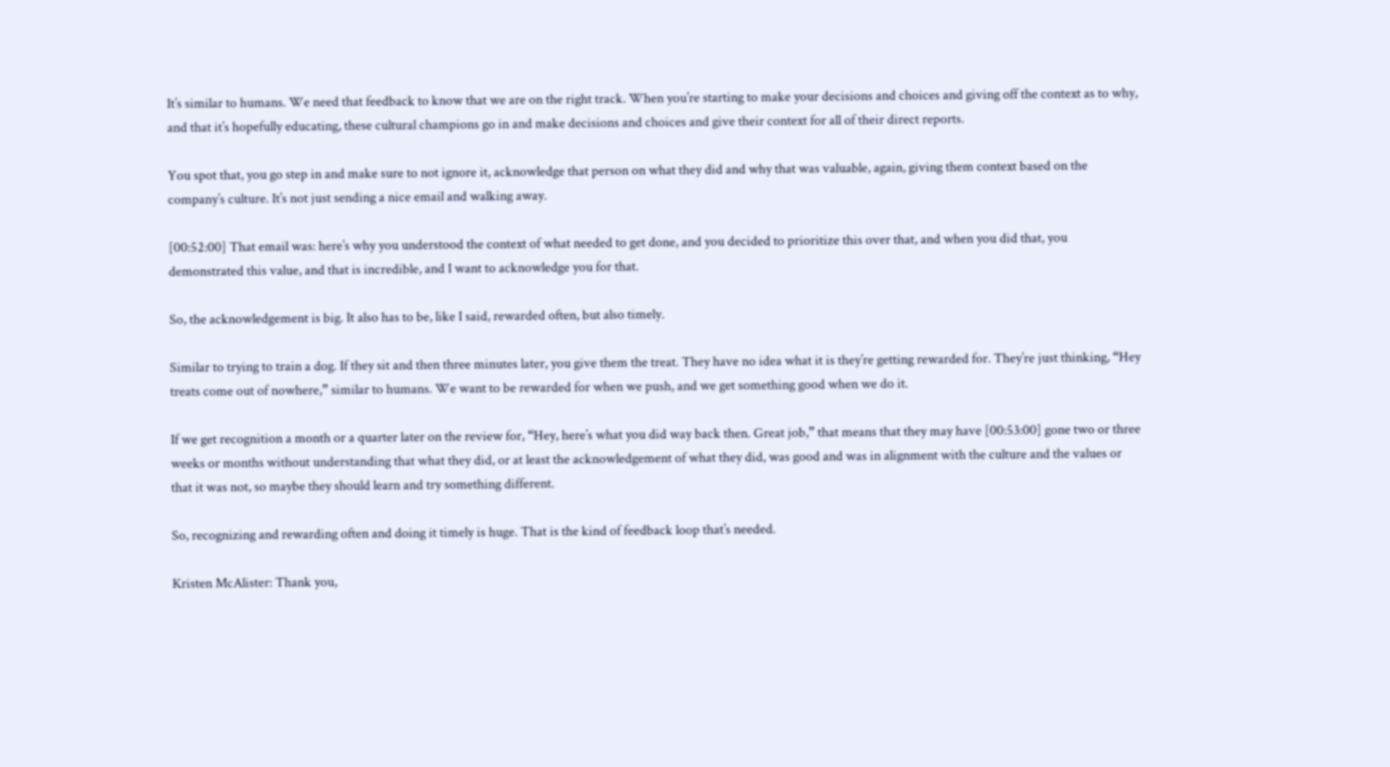It’s similar to humans. We need that feedback to know that we are on the right track. When you’re starting to make your decisions and choices and giving off the context as to why, and that it’s hopefully educating, these cultural champions go in and make decisions and choices and give their context for all of their direct reports.

You spot that, you go step in and make sure to not ignore it, acknowledge that person on what they did and why that was valuable, again, giving them context based on the company’s culture. It’s not just sending a nice email and walking away.

[00:52:00] That email was: here’s why you understood the context of what needed to get done, and you decided to prioritize this over that, and when you did that, you demonstrated this value, and that is incredible, and I want to acknowledge you for that.

So, the acknowledgement is big. It also has to be, like I said, rewarded often, but also timely.

Similar to trying to train a dog. If they sit and then three minutes later, you give them the treat. They have no idea what it is they’re getting rewarded for. They’re just thinking, “Hey treats come out of nowhere,” similar to humans. We want to be rewarded for when we push, and we get something good when we do it.

If we get recognition a month or a quarter later on the review for, “Hey, here’s what you did way back then. Great job,” that means that they may have [00:53:00] gone two or three weeks or months without understanding that what they did, or at least the acknowledgement of what they did, was good and was in alignment with the culture and the values or that it was not, so maybe they should learn and try something different.

So, recognizing and rewarding often and doing it timely is huge. That is the kind of feedback loop that’s needed.

Kristen McAlister: Thank you,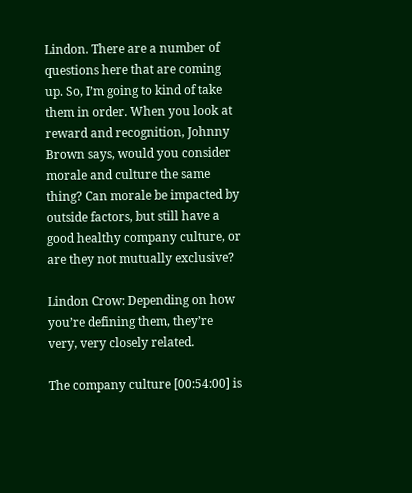Lindon. There are a number of questions here that are coming up. So, I’m going to kind of take them in order. When you look at reward and recognition, Johnny Brown says, would you consider morale and culture the same thing? Can morale be impacted by outside factors, but still have a good healthy company culture, or are they not mutually exclusive?

Lindon Crow: Depending on how you’re defining them, they’re very, very closely related.

The company culture [00:54:00] is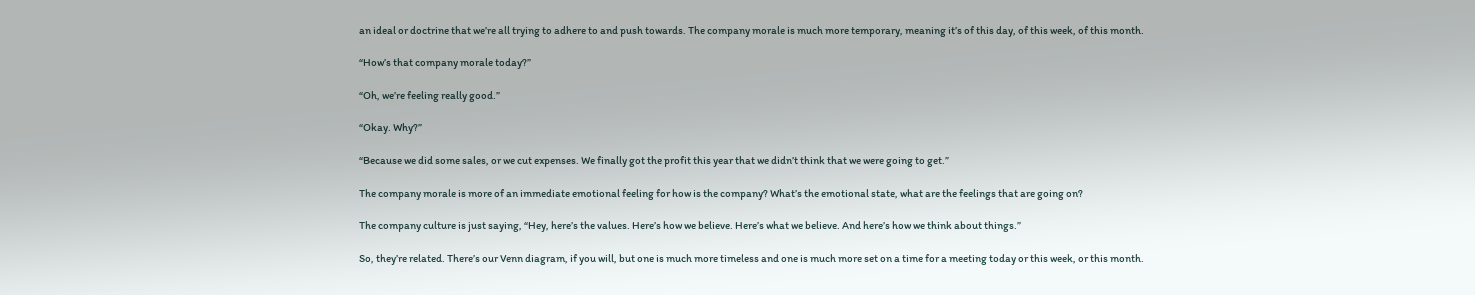an ideal or doctrine that we’re all trying to adhere to and push towards. The company morale is much more temporary, meaning it’s of this day, of this week, of this month.

“How’s that company morale today?”

“Oh, we’re feeling really good.”

“Okay. Why?”

“Because we did some sales, or we cut expenses. We finally got the profit this year that we didn’t think that we were going to get.”

The company morale is more of an immediate emotional feeling for how is the company? What’s the emotional state, what are the feelings that are going on?

The company culture is just saying, “Hey, here’s the values. Here’s how we believe. Here’s what we believe. And here’s how we think about things.”

So, they’re related. There’s our Venn diagram, if you will, but one is much more timeless and one is much more set on a time for a meeting today or this week, or this month.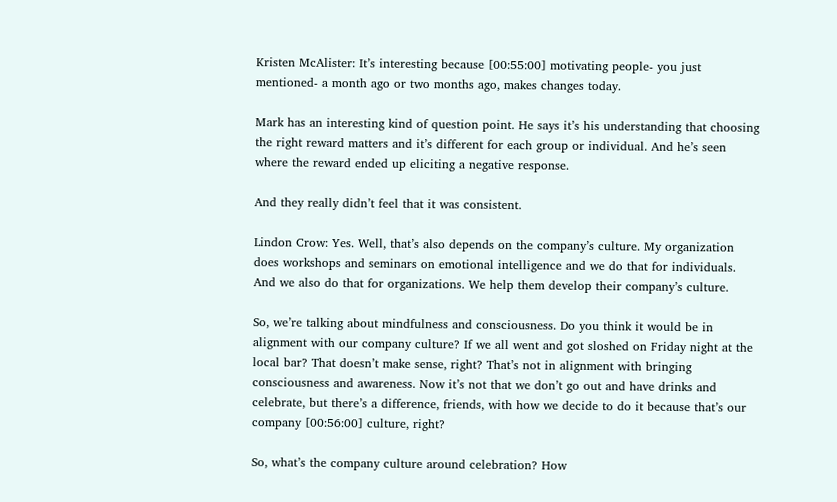Kristen McAlister: It’s interesting because [00:55:00] motivating people- you just mentioned- a month ago or two months ago, makes changes today.

Mark has an interesting kind of question point. He says it’s his understanding that choosing the right reward matters and it’s different for each group or individual. And he’s seen where the reward ended up eliciting a negative response.

And they really didn’t feel that it was consistent.

Lindon Crow: Yes. Well, that’s also depends on the company’s culture. My organization does workshops and seminars on emotional intelligence and we do that for individuals. And we also do that for organizations. We help them develop their company’s culture.

So, we’re talking about mindfulness and consciousness. Do you think it would be in alignment with our company culture? If we all went and got sloshed on Friday night at the local bar? That doesn’t make sense, right? That’s not in alignment with bringing consciousness and awareness. Now it’s not that we don’t go out and have drinks and celebrate, but there’s a difference, friends, with how we decide to do it because that’s our company [00:56:00] culture, right?

So, what’s the company culture around celebration? How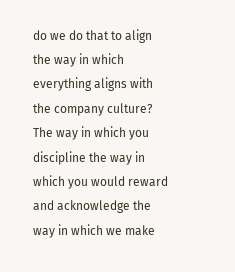do we do that to align the way in which everything aligns with the company culture? The way in which you discipline the way in which you would reward and acknowledge the way in which we make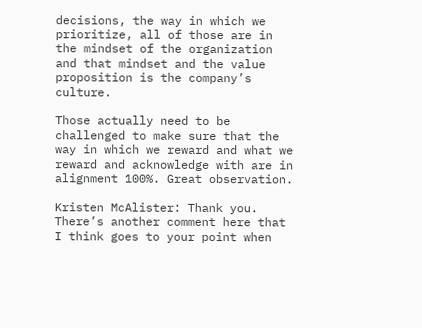decisions, the way in which we prioritize, all of those are in the mindset of the organization and that mindset and the value proposition is the company’s culture.

Those actually need to be challenged to make sure that the way in which we reward and what we reward and acknowledge with are in alignment 100%. Great observation.

Kristen McAlister: Thank you. There’s another comment here that I think goes to your point when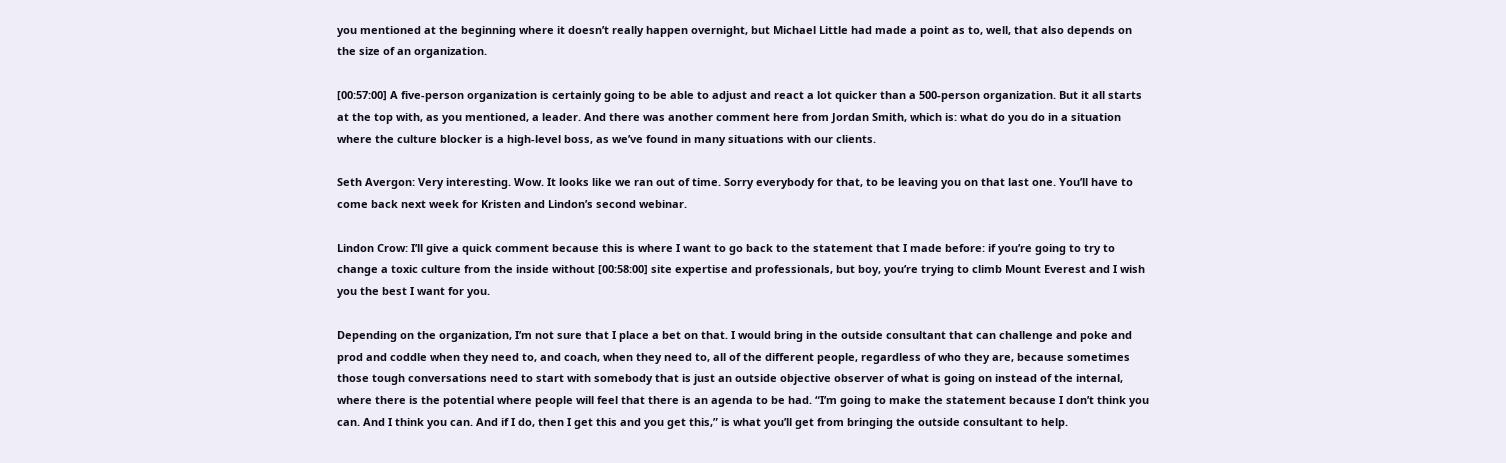you mentioned at the beginning where it doesn’t really happen overnight, but Michael Little had made a point as to, well, that also depends on the size of an organization.

[00:57:00] A five-person organization is certainly going to be able to adjust and react a lot quicker than a 500-person organization. But it all starts at the top with, as you mentioned, a leader. And there was another comment here from Jordan Smith, which is: what do you do in a situation where the culture blocker is a high-level boss, as we’ve found in many situations with our clients.

Seth Avergon: Very interesting. Wow. It looks like we ran out of time. Sorry everybody for that, to be leaving you on that last one. You’ll have to come back next week for Kristen and Lindon’s second webinar.

Lindon Crow: I’ll give a quick comment because this is where I want to go back to the statement that I made before: if you’re going to try to change a toxic culture from the inside without [00:58:00] site expertise and professionals, but boy, you’re trying to climb Mount Everest and I wish you the best I want for you.

Depending on the organization, I’m not sure that I place a bet on that. I would bring in the outside consultant that can challenge and poke and prod and coddle when they need to, and coach, when they need to, all of the different people, regardless of who they are, because sometimes those tough conversations need to start with somebody that is just an outside objective observer of what is going on instead of the internal, where there is the potential where people will feel that there is an agenda to be had. “I’m going to make the statement because I don’t think you can. And I think you can. And if I do, then I get this and you get this,” is what you’ll get from bringing the outside consultant to help.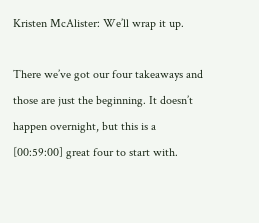Kristen McAlister: We’ll wrap it up.

There we’ve got our four takeaways and those are just the beginning. It doesn’t happen overnight, but this is a [00:59:00] great four to start with.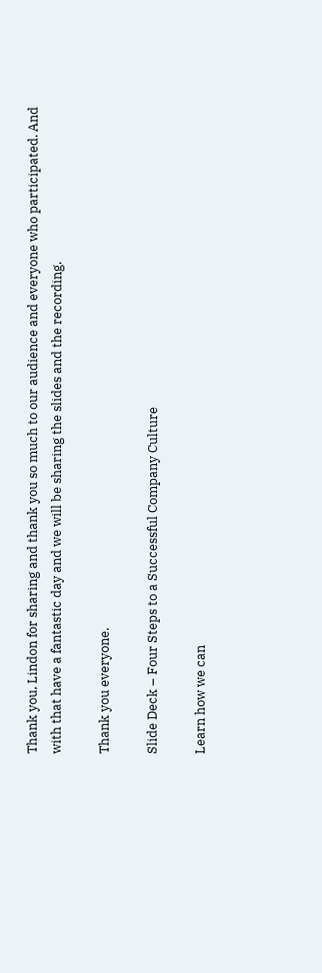Thank you, Lindon for sharing and thank you so much to our audience and everyone who participated. And with that have a fantastic day and we will be sharing the slides and the recording.

Thank you everyone.

Slide Deck – Four Steps to a Successful Company Culture

Learn how we can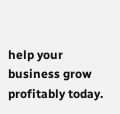help your business grow profitably today.